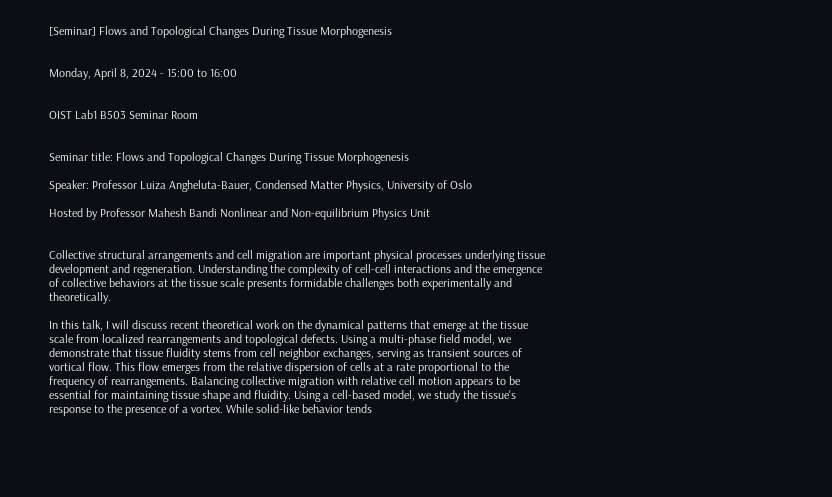[Seminar] Flows and Topological Changes During Tissue Morphogenesis


Monday, April 8, 2024 - 15:00 to 16:00


OIST Lab1 B503 Seminar Room


Seminar title: Flows and Topological Changes During Tissue Morphogenesis

Speaker: Professor Luiza Angheluta-Bauer, Condensed Matter Physics, University of Oslo

Hosted by Professor Mahesh Bandi Nonlinear and Non-equilibrium Physics Unit


Collective structural arrangements and cell migration are important physical processes underlying tissue development and regeneration. Understanding the complexity of cell-cell interactions and the emergence of collective behaviors at the tissue scale presents formidable challenges both experimentally and theoretically.

In this talk, I will discuss recent theoretical work on the dynamical patterns that emerge at the tissue scale from localized rearrangements and topological defects. Using a multi-phase field model, we demonstrate that tissue fluidity stems from cell neighbor exchanges, serving as transient sources of vortical flow. This flow emerges from the relative dispersion of cells at a rate proportional to the frequency of rearrangements. Balancing collective migration with relative cell motion appears to be essential for maintaining tissue shape and fluidity. Using a cell-based model, we study the tissue's response to the presence of a vortex. While solid-like behavior tends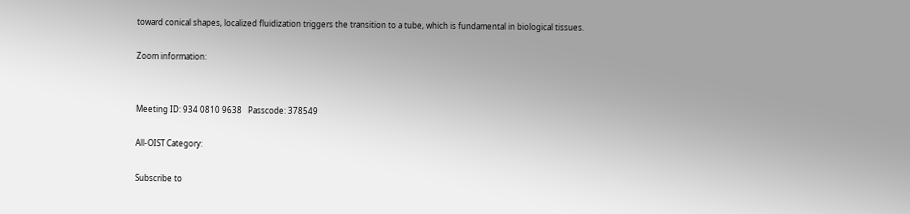toward conical shapes, localized fluidization triggers the transition to a tube, which is fundamental in biological tissues.

Zoom information:


Meeting ID: 934 0810 9638   Passcode: 378549

All-OIST Category:

Subscribe to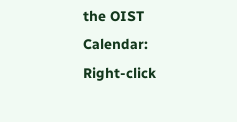the OIST Calendar: Right-click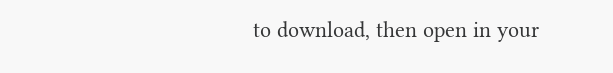to download, then open in your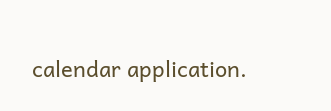calendar application.